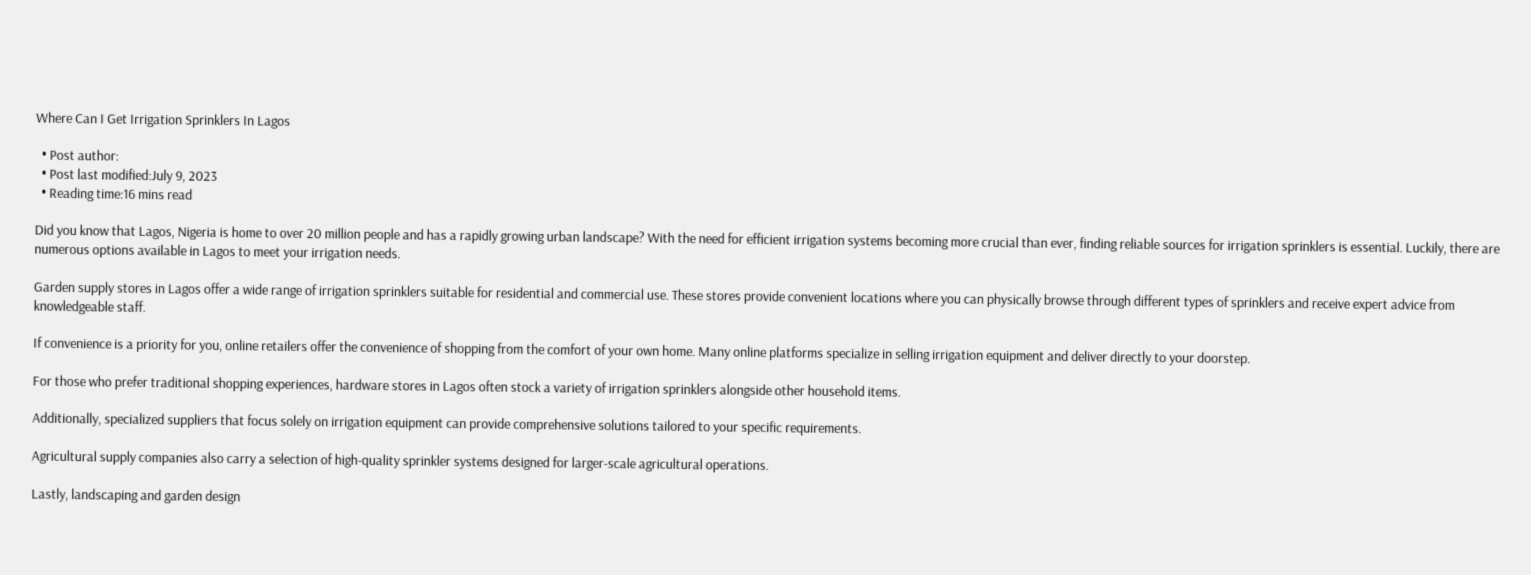Where Can I Get Irrigation Sprinklers In Lagos

  • Post author:
  • Post last modified:July 9, 2023
  • Reading time:16 mins read

Did you know that Lagos, Nigeria is home to over 20 million people and has a rapidly growing urban landscape? With the need for efficient irrigation systems becoming more crucial than ever, finding reliable sources for irrigation sprinklers is essential. Luckily, there are numerous options available in Lagos to meet your irrigation needs.

Garden supply stores in Lagos offer a wide range of irrigation sprinklers suitable for residential and commercial use. These stores provide convenient locations where you can physically browse through different types of sprinklers and receive expert advice from knowledgeable staff.

If convenience is a priority for you, online retailers offer the convenience of shopping from the comfort of your own home. Many online platforms specialize in selling irrigation equipment and deliver directly to your doorstep.

For those who prefer traditional shopping experiences, hardware stores in Lagos often stock a variety of irrigation sprinklers alongside other household items.

Additionally, specialized suppliers that focus solely on irrigation equipment can provide comprehensive solutions tailored to your specific requirements.

Agricultural supply companies also carry a selection of high-quality sprinkler systems designed for larger-scale agricultural operations.

Lastly, landscaping and garden design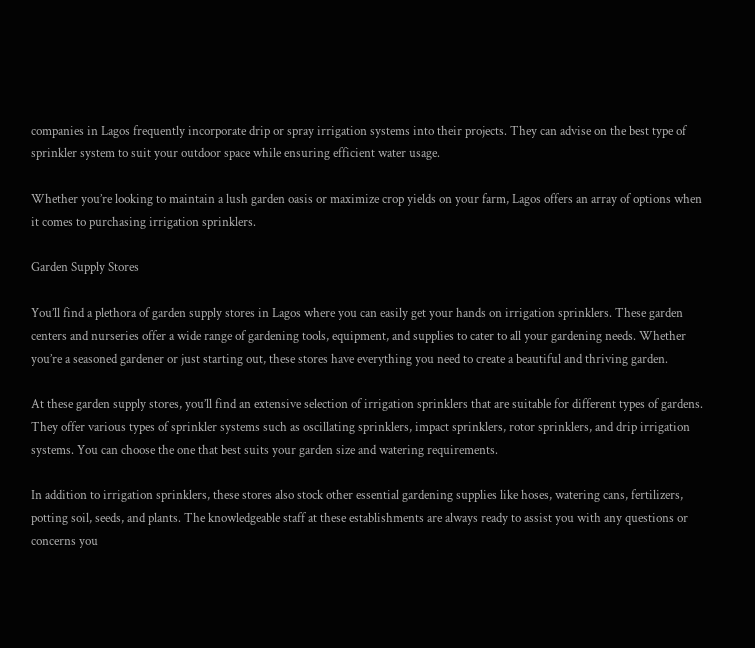companies in Lagos frequently incorporate drip or spray irrigation systems into their projects. They can advise on the best type of sprinkler system to suit your outdoor space while ensuring efficient water usage.

Whether you’re looking to maintain a lush garden oasis or maximize crop yields on your farm, Lagos offers an array of options when it comes to purchasing irrigation sprinklers.

Garden Supply Stores

You’ll find a plethora of garden supply stores in Lagos where you can easily get your hands on irrigation sprinklers. These garden centers and nurseries offer a wide range of gardening tools, equipment, and supplies to cater to all your gardening needs. Whether you’re a seasoned gardener or just starting out, these stores have everything you need to create a beautiful and thriving garden.

At these garden supply stores, you’ll find an extensive selection of irrigation sprinklers that are suitable for different types of gardens. They offer various types of sprinkler systems such as oscillating sprinklers, impact sprinklers, rotor sprinklers, and drip irrigation systems. You can choose the one that best suits your garden size and watering requirements.

In addition to irrigation sprinklers, these stores also stock other essential gardening supplies like hoses, watering cans, fertilizers, potting soil, seeds, and plants. The knowledgeable staff at these establishments are always ready to assist you with any questions or concerns you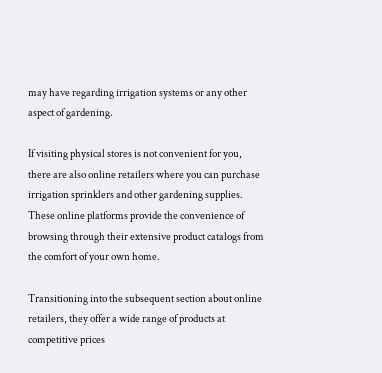may have regarding irrigation systems or any other aspect of gardening.

If visiting physical stores is not convenient for you, there are also online retailers where you can purchase irrigation sprinklers and other gardening supplies. These online platforms provide the convenience of browsing through their extensive product catalogs from the comfort of your own home.

Transitioning into the subsequent section about online retailers, they offer a wide range of products at competitive prices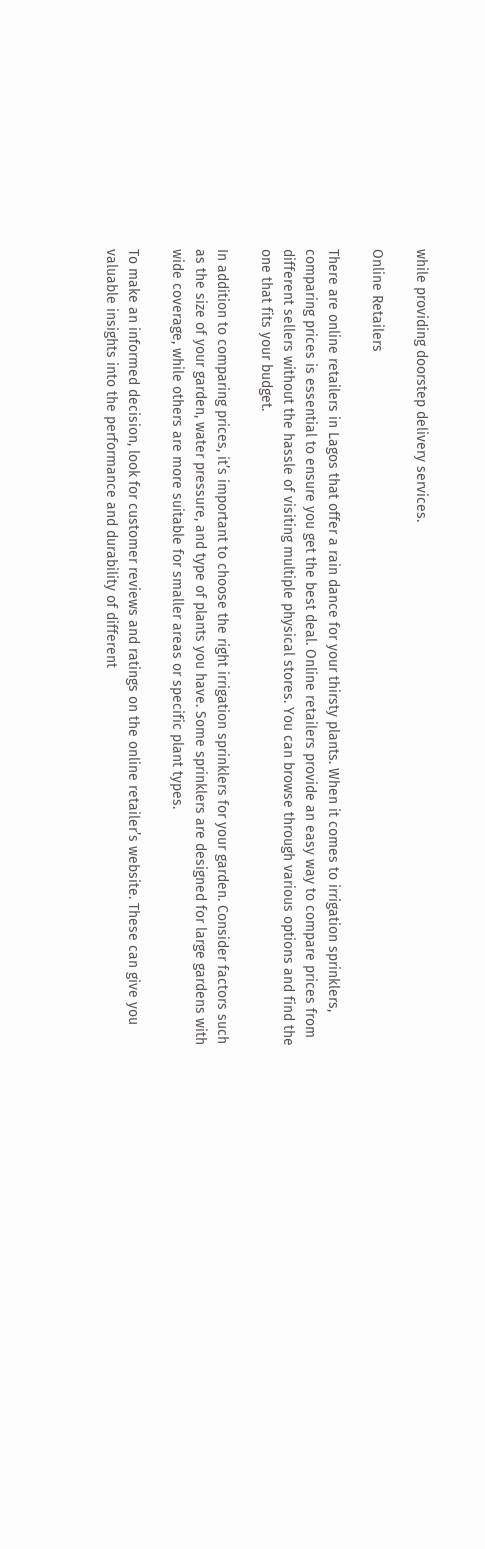while providing doorstep delivery services.

Online Retailers

There are online retailers in Lagos that offer a rain dance for your thirsty plants. When it comes to irrigation sprinklers, comparing prices is essential to ensure you get the best deal. Online retailers provide an easy way to compare prices from different sellers without the hassle of visiting multiple physical stores. You can browse through various options and find the one that fits your budget.

In addition to comparing prices, it’s important to choose the right irrigation sprinklers for your garden. Consider factors such as the size of your garden, water pressure, and type of plants you have. Some sprinklers are designed for large gardens with wide coverage, while others are more suitable for smaller areas or specific plant types.

To make an informed decision, look for customer reviews and ratings on the online retailer’s website. These can give you valuable insights into the performance and durability of different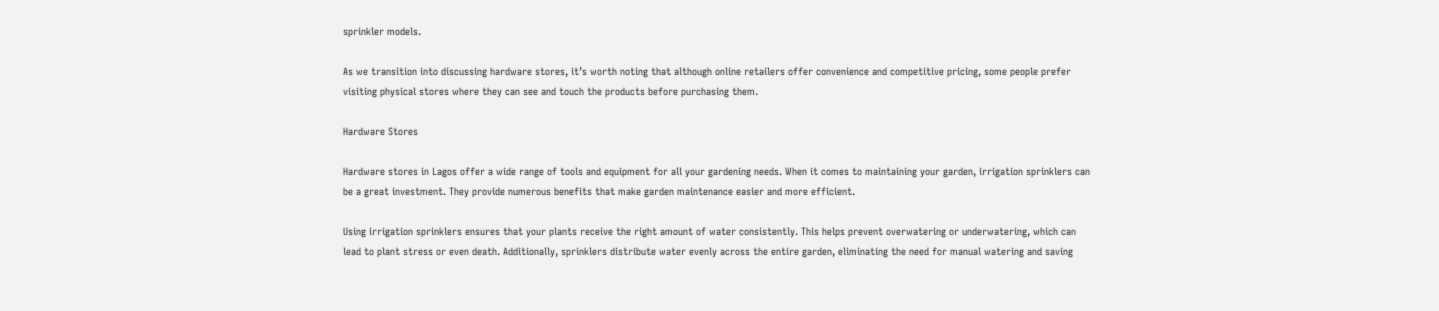sprinkler models.

As we transition into discussing hardware stores, it’s worth noting that although online retailers offer convenience and competitive pricing, some people prefer visiting physical stores where they can see and touch the products before purchasing them.

Hardware Stores

Hardware stores in Lagos offer a wide range of tools and equipment for all your gardening needs. When it comes to maintaining your garden, irrigation sprinklers can be a great investment. They provide numerous benefits that make garden maintenance easier and more efficient.

Using irrigation sprinklers ensures that your plants receive the right amount of water consistently. This helps prevent overwatering or underwatering, which can lead to plant stress or even death. Additionally, sprinklers distribute water evenly across the entire garden, eliminating the need for manual watering and saving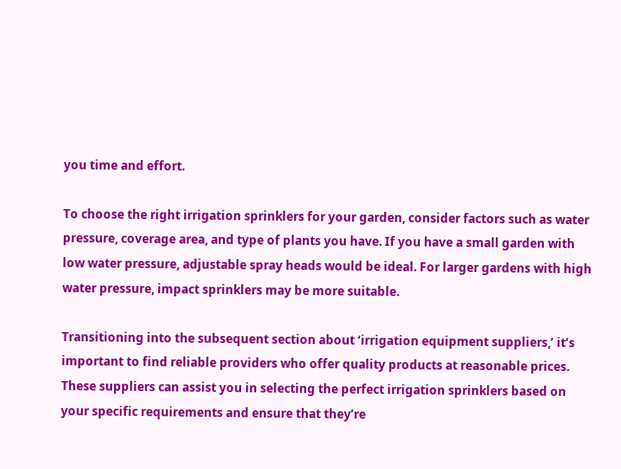you time and effort.

To choose the right irrigation sprinklers for your garden, consider factors such as water pressure, coverage area, and type of plants you have. If you have a small garden with low water pressure, adjustable spray heads would be ideal. For larger gardens with high water pressure, impact sprinklers may be more suitable.

Transitioning into the subsequent section about ‘irrigation equipment suppliers,’ it’s important to find reliable providers who offer quality products at reasonable prices. These suppliers can assist you in selecting the perfect irrigation sprinklers based on your specific requirements and ensure that they’re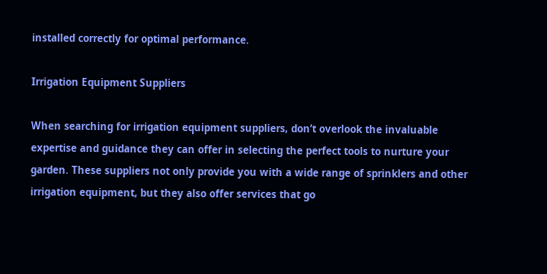installed correctly for optimal performance.

Irrigation Equipment Suppliers

When searching for irrigation equipment suppliers, don’t overlook the invaluable expertise and guidance they can offer in selecting the perfect tools to nurture your garden. These suppliers not only provide you with a wide range of sprinklers and other irrigation equipment, but they also offer services that go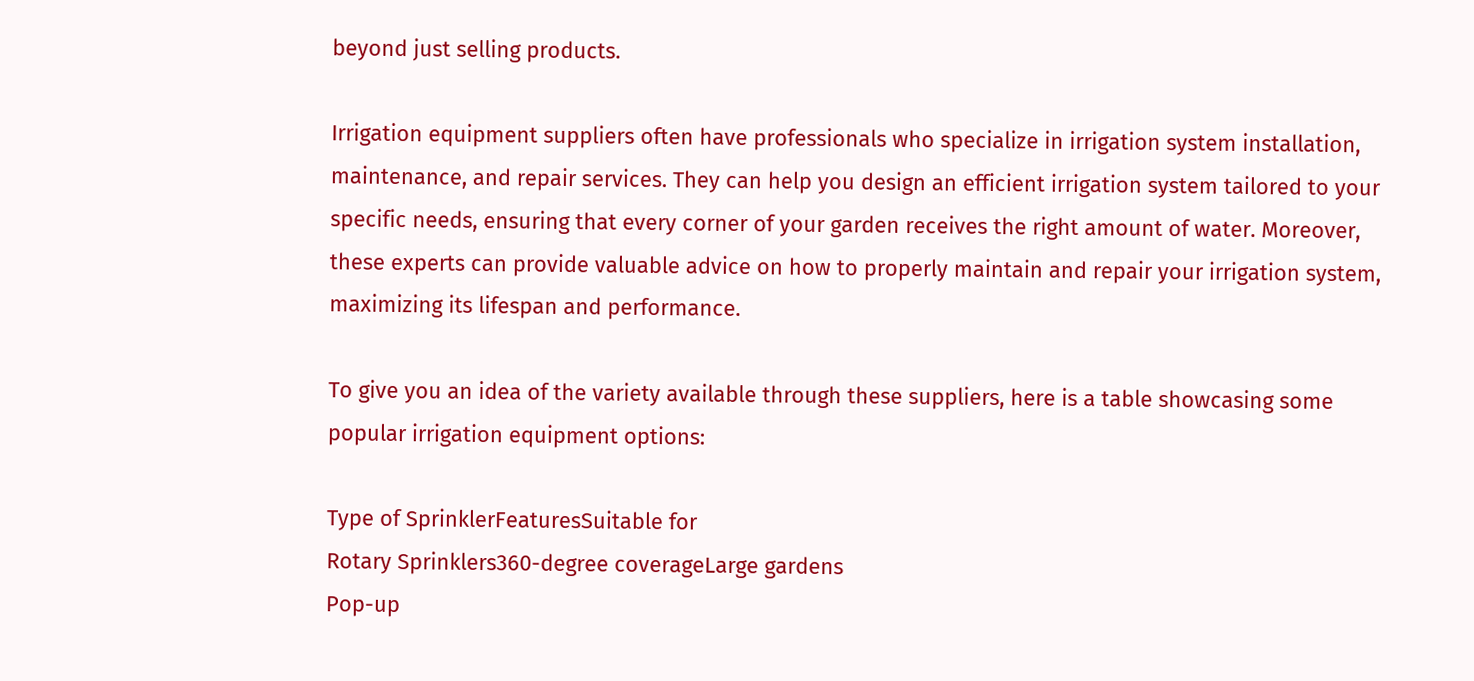beyond just selling products.

Irrigation equipment suppliers often have professionals who specialize in irrigation system installation, maintenance, and repair services. They can help you design an efficient irrigation system tailored to your specific needs, ensuring that every corner of your garden receives the right amount of water. Moreover, these experts can provide valuable advice on how to properly maintain and repair your irrigation system, maximizing its lifespan and performance.

To give you an idea of the variety available through these suppliers, here is a table showcasing some popular irrigation equipment options:

Type of SprinklerFeaturesSuitable for
Rotary Sprinklers360-degree coverageLarge gardens
Pop-up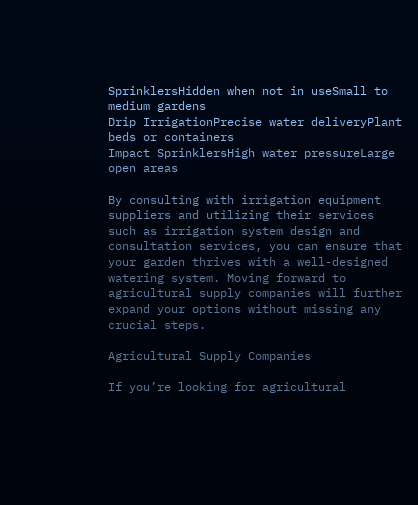SprinklersHidden when not in useSmall to medium gardens
Drip IrrigationPrecise water deliveryPlant beds or containers
Impact SprinklersHigh water pressureLarge open areas

By consulting with irrigation equipment suppliers and utilizing their services such as irrigation system design and consultation services, you can ensure that your garden thrives with a well-designed watering system. Moving forward to agricultural supply companies will further expand your options without missing any crucial steps.

Agricultural Supply Companies

If you’re looking for agricultural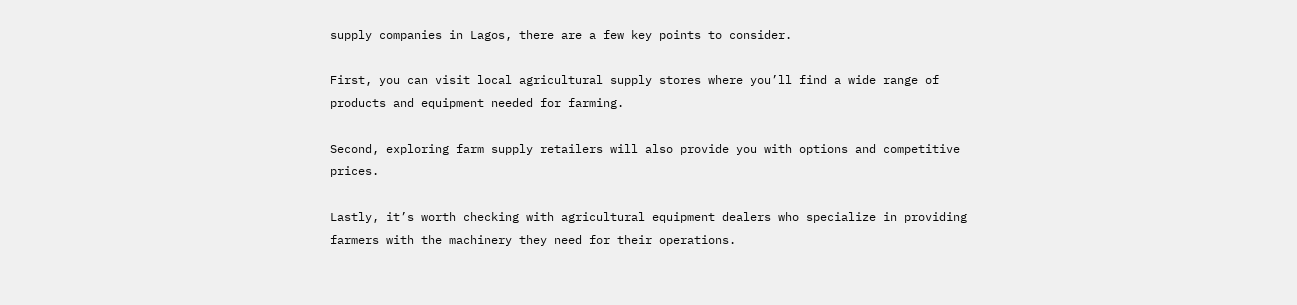supply companies in Lagos, there are a few key points to consider.

First, you can visit local agricultural supply stores where you’ll find a wide range of products and equipment needed for farming.

Second, exploring farm supply retailers will also provide you with options and competitive prices.

Lastly, it’s worth checking with agricultural equipment dealers who specialize in providing farmers with the machinery they need for their operations.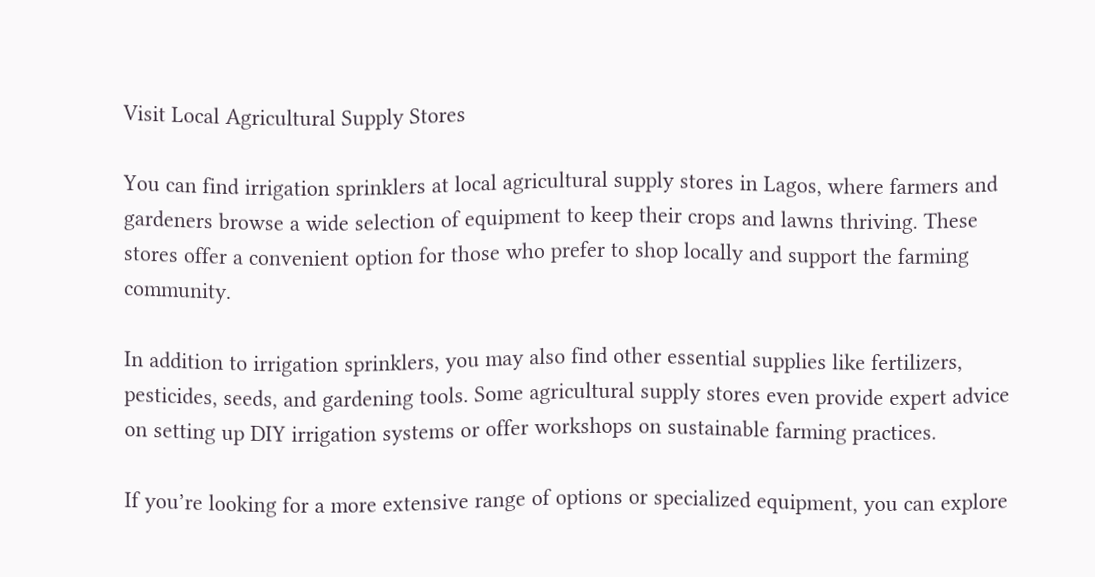Visit Local Agricultural Supply Stores

You can find irrigation sprinklers at local agricultural supply stores in Lagos, where farmers and gardeners browse a wide selection of equipment to keep their crops and lawns thriving. These stores offer a convenient option for those who prefer to shop locally and support the farming community.

In addition to irrigation sprinklers, you may also find other essential supplies like fertilizers, pesticides, seeds, and gardening tools. Some agricultural supply stores even provide expert advice on setting up DIY irrigation systems or offer workshops on sustainable farming practices.

If you’re looking for a more extensive range of options or specialized equipment, you can explore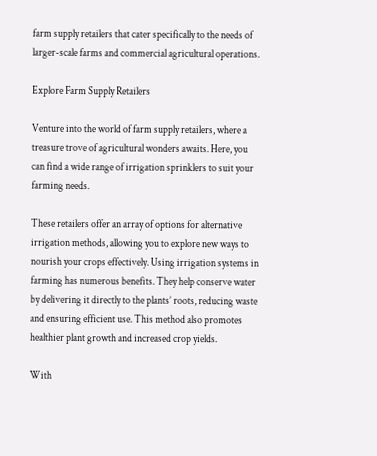farm supply retailers that cater specifically to the needs of larger-scale farms and commercial agricultural operations.

Explore Farm Supply Retailers

Venture into the world of farm supply retailers, where a treasure trove of agricultural wonders awaits. Here, you can find a wide range of irrigation sprinklers to suit your farming needs.

These retailers offer an array of options for alternative irrigation methods, allowing you to explore new ways to nourish your crops effectively. Using irrigation systems in farming has numerous benefits. They help conserve water by delivering it directly to the plants’ roots, reducing waste and ensuring efficient use. This method also promotes healthier plant growth and increased crop yields.

With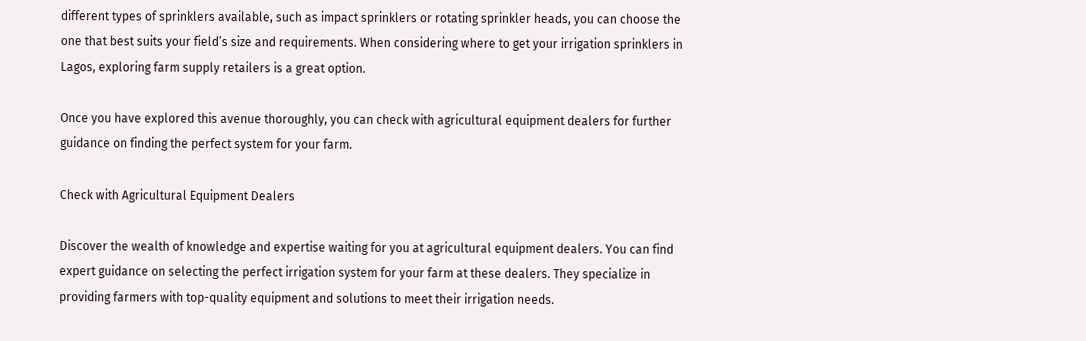different types of sprinklers available, such as impact sprinklers or rotating sprinkler heads, you can choose the one that best suits your field’s size and requirements. When considering where to get your irrigation sprinklers in Lagos, exploring farm supply retailers is a great option.

Once you have explored this avenue thoroughly, you can check with agricultural equipment dealers for further guidance on finding the perfect system for your farm.

Check with Agricultural Equipment Dealers

Discover the wealth of knowledge and expertise waiting for you at agricultural equipment dealers. You can find expert guidance on selecting the perfect irrigation system for your farm at these dealers. They specialize in providing farmers with top-quality equipment and solutions to meet their irrigation needs.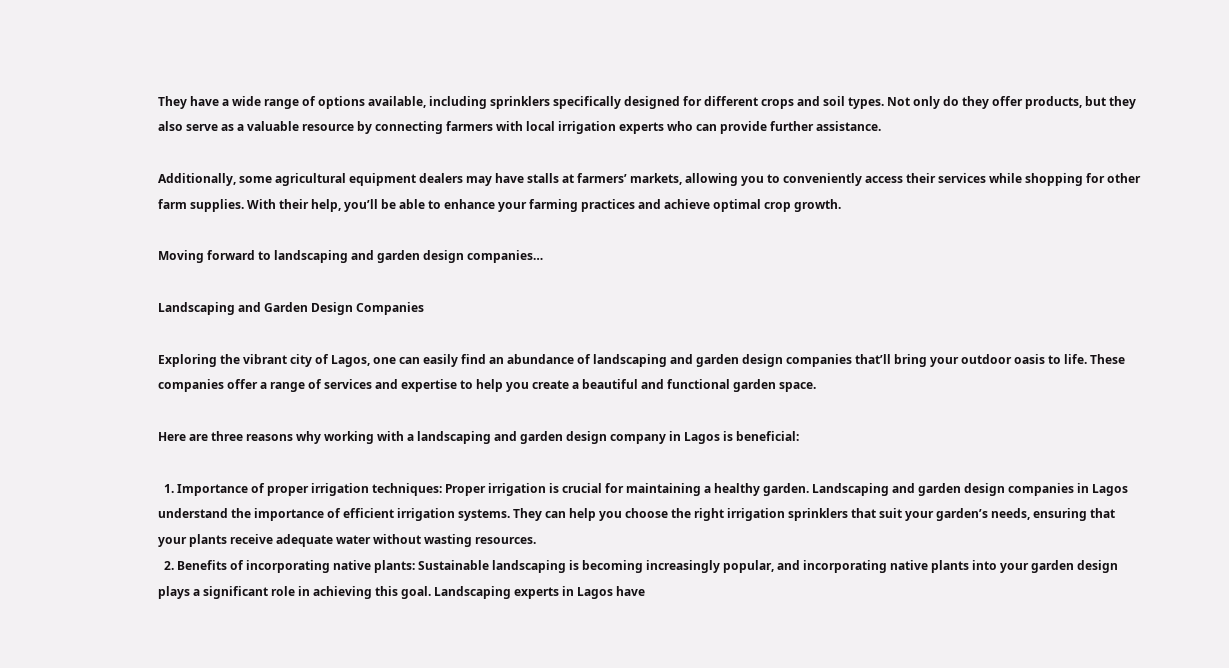They have a wide range of options available, including sprinklers specifically designed for different crops and soil types. Not only do they offer products, but they also serve as a valuable resource by connecting farmers with local irrigation experts who can provide further assistance.

Additionally, some agricultural equipment dealers may have stalls at farmers’ markets, allowing you to conveniently access their services while shopping for other farm supplies. With their help, you’ll be able to enhance your farming practices and achieve optimal crop growth.

Moving forward to landscaping and garden design companies…

Landscaping and Garden Design Companies

Exploring the vibrant city of Lagos, one can easily find an abundance of landscaping and garden design companies that’ll bring your outdoor oasis to life. These companies offer a range of services and expertise to help you create a beautiful and functional garden space.

Here are three reasons why working with a landscaping and garden design company in Lagos is beneficial:

  1. Importance of proper irrigation techniques: Proper irrigation is crucial for maintaining a healthy garden. Landscaping and garden design companies in Lagos understand the importance of efficient irrigation systems. They can help you choose the right irrigation sprinklers that suit your garden’s needs, ensuring that your plants receive adequate water without wasting resources.
  2. Benefits of incorporating native plants: Sustainable landscaping is becoming increasingly popular, and incorporating native plants into your garden design plays a significant role in achieving this goal. Landscaping experts in Lagos have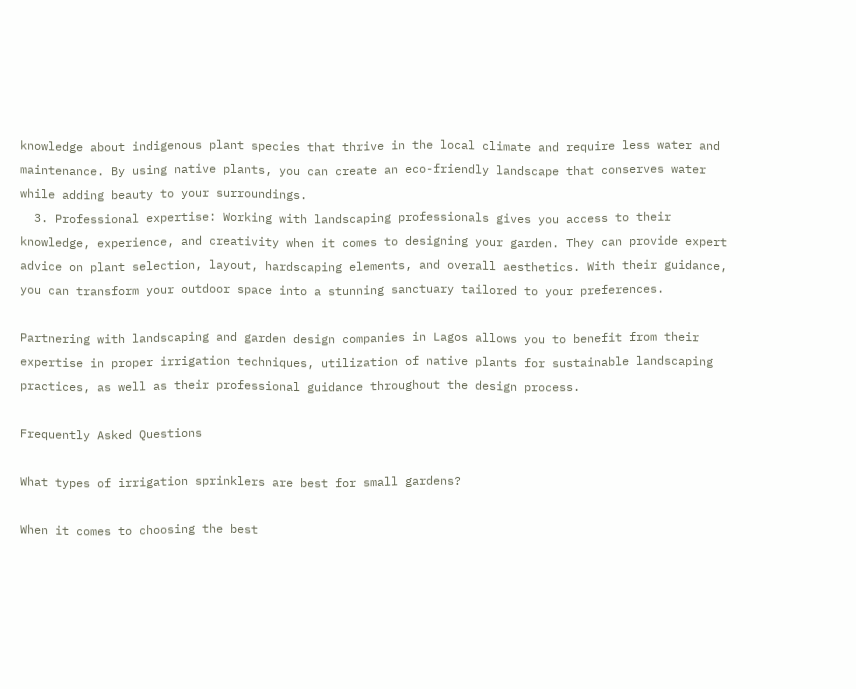knowledge about indigenous plant species that thrive in the local climate and require less water and maintenance. By using native plants, you can create an eco-friendly landscape that conserves water while adding beauty to your surroundings.
  3. Professional expertise: Working with landscaping professionals gives you access to their knowledge, experience, and creativity when it comes to designing your garden. They can provide expert advice on plant selection, layout, hardscaping elements, and overall aesthetics. With their guidance, you can transform your outdoor space into a stunning sanctuary tailored to your preferences.

Partnering with landscaping and garden design companies in Lagos allows you to benefit from their expertise in proper irrigation techniques, utilization of native plants for sustainable landscaping practices, as well as their professional guidance throughout the design process.

Frequently Asked Questions

What types of irrigation sprinklers are best for small gardens?

When it comes to choosing the best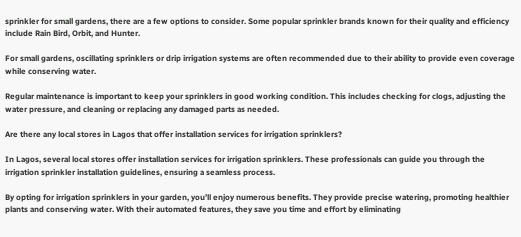sprinkler for small gardens, there are a few options to consider. Some popular sprinkler brands known for their quality and efficiency include Rain Bird, Orbit, and Hunter.

For small gardens, oscillating sprinklers or drip irrigation systems are often recommended due to their ability to provide even coverage while conserving water.

Regular maintenance is important to keep your sprinklers in good working condition. This includes checking for clogs, adjusting the water pressure, and cleaning or replacing any damaged parts as needed.

Are there any local stores in Lagos that offer installation services for irrigation sprinklers?

In Lagos, several local stores offer installation services for irrigation sprinklers. These professionals can guide you through the irrigation sprinkler installation guidelines, ensuring a seamless process.

By opting for irrigation sprinklers in your garden, you’ll enjoy numerous benefits. They provide precise watering, promoting healthier plants and conserving water. With their automated features, they save you time and effort by eliminating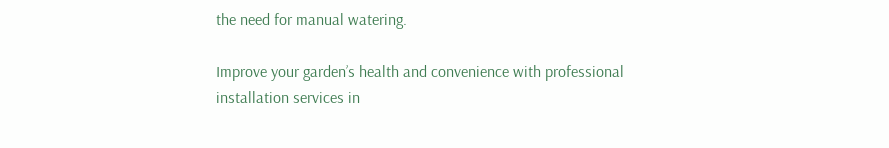the need for manual watering.

Improve your garden’s health and convenience with professional installation services in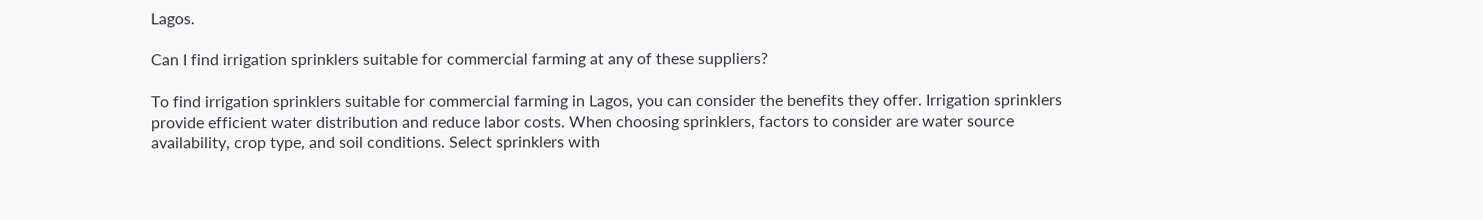Lagos.

Can I find irrigation sprinklers suitable for commercial farming at any of these suppliers?

To find irrigation sprinklers suitable for commercial farming in Lagos, you can consider the benefits they offer. Irrigation sprinklers provide efficient water distribution and reduce labor costs. When choosing sprinklers, factors to consider are water source availability, crop type, and soil conditions. Select sprinklers with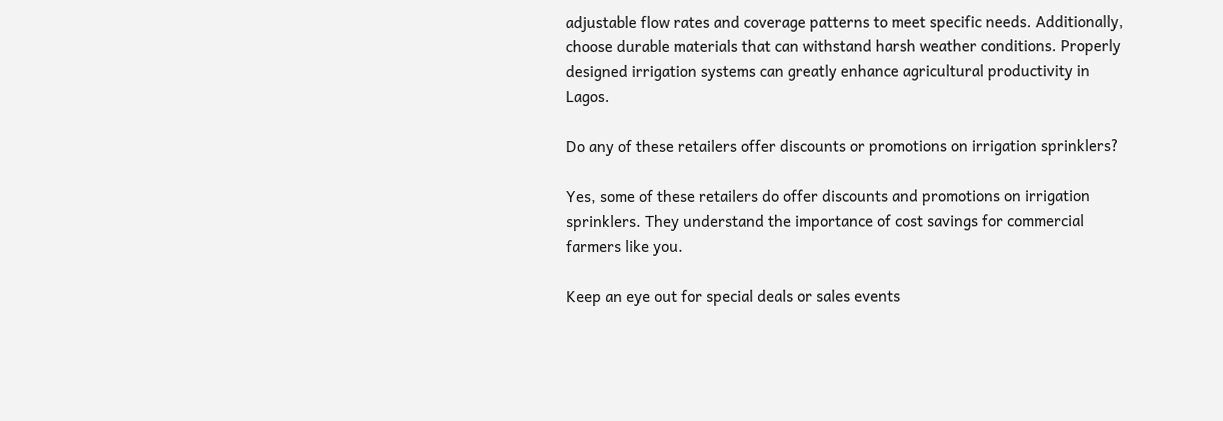adjustable flow rates and coverage patterns to meet specific needs. Additionally, choose durable materials that can withstand harsh weather conditions. Properly designed irrigation systems can greatly enhance agricultural productivity in Lagos.

Do any of these retailers offer discounts or promotions on irrigation sprinklers?

Yes, some of these retailers do offer discounts and promotions on irrigation sprinklers. They understand the importance of cost savings for commercial farmers like you.

Keep an eye out for special deals or sales events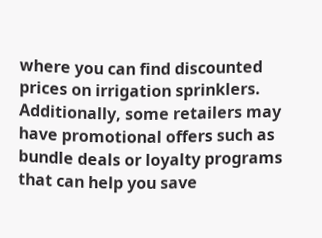where you can find discounted prices on irrigation sprinklers. Additionally, some retailers may have promotional offers such as bundle deals or loyalty programs that can help you save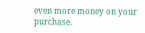even more money on your purchase.